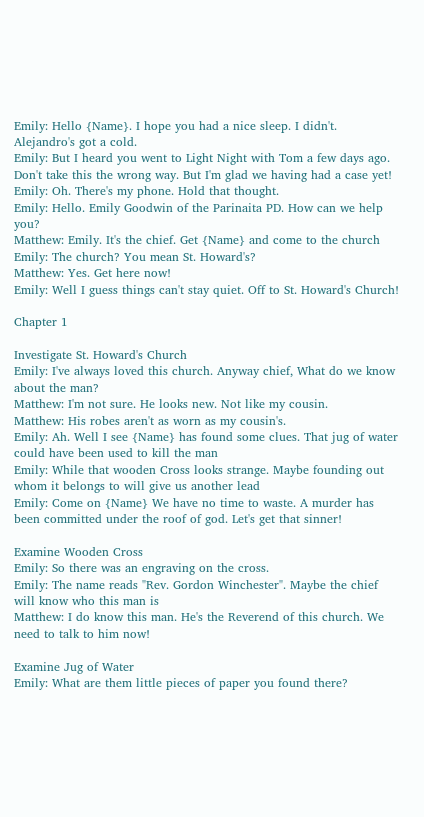Emily: Hello {Name}. I hope you had a nice sleep. I didn't. Alejandro's got a cold.
Emily: But I heard you went to Light Night with Tom a few days ago. Don't take this the wrong way. But I'm glad we having had a case yet!
Emily: Oh. There's my phone. Hold that thought.
Emily: Hello. Emily Goodwin of the Parinaita PD. How can we help you?
Matthew: Emily. It's the chief. Get {Name} and come to the church
Emily: The church? You mean St. Howard's?
Matthew: Yes. Get here now!
Emily: Well I guess things can't stay quiet. Off to St. Howard's Church!

Chapter 1

Investigate St. Howard's Church
Emily: I've always loved this church. Anyway chief, What do we know about the man?
Matthew: I'm not sure. He looks new. Not like my cousin.
Matthew: His robes aren't as worn as my cousin's.
Emily: Ah. Well I see {Name} has found some clues. That jug of water could have been used to kill the man
Emily: While that wooden Cross looks strange. Maybe founding out whom it belongs to will give us another lead
Emily: Come on {Name} We have no time to waste. A murder has been committed under the roof of god. Let's get that sinner!

Examine Wooden Cross
Emily: So there was an engraving on the cross.
Emily: The name reads "Rev. Gordon Winchester". Maybe the chief will know who this man is
Matthew: I do know this man. He's the Reverend of this church. We need to talk to him now!

Examine Jug of Water
Emily: What are them little pieces of paper you found there?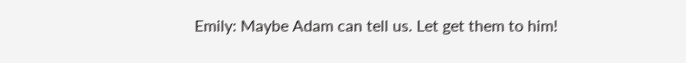Emily: Maybe Adam can tell us. Let get them to him!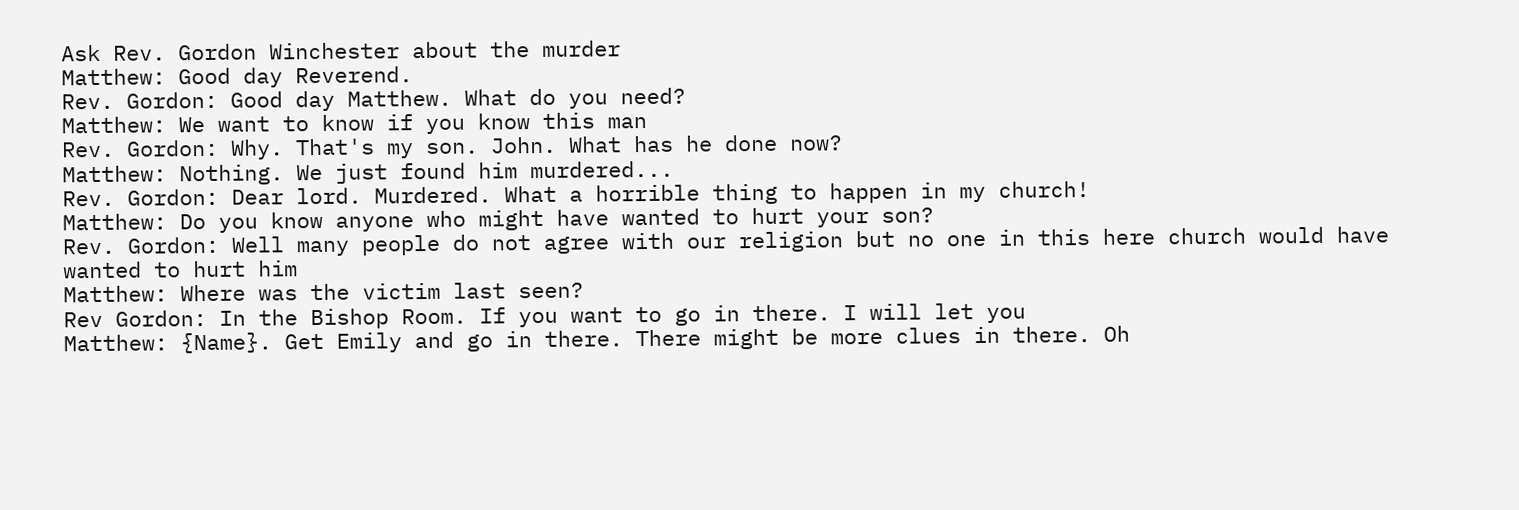Ask Rev. Gordon Winchester about the murder
Matthew: Good day Reverend.
Rev. Gordon: Good day Matthew. What do you need?
Matthew: We want to know if you know this man
Rev. Gordon: Why. That's my son. John. What has he done now?
Matthew: Nothing. We just found him murdered...
Rev. Gordon: Dear lord. Murdered. What a horrible thing to happen in my church!
Matthew: Do you know anyone who might have wanted to hurt your son?
Rev. Gordon: Well many people do not agree with our religion but no one in this here church would have wanted to hurt him
Matthew: Where was the victim last seen?
Rev Gordon: In the Bishop Room. If you want to go in there. I will let you
Matthew: {Name}. Get Emily and go in there. There might be more clues in there. Oh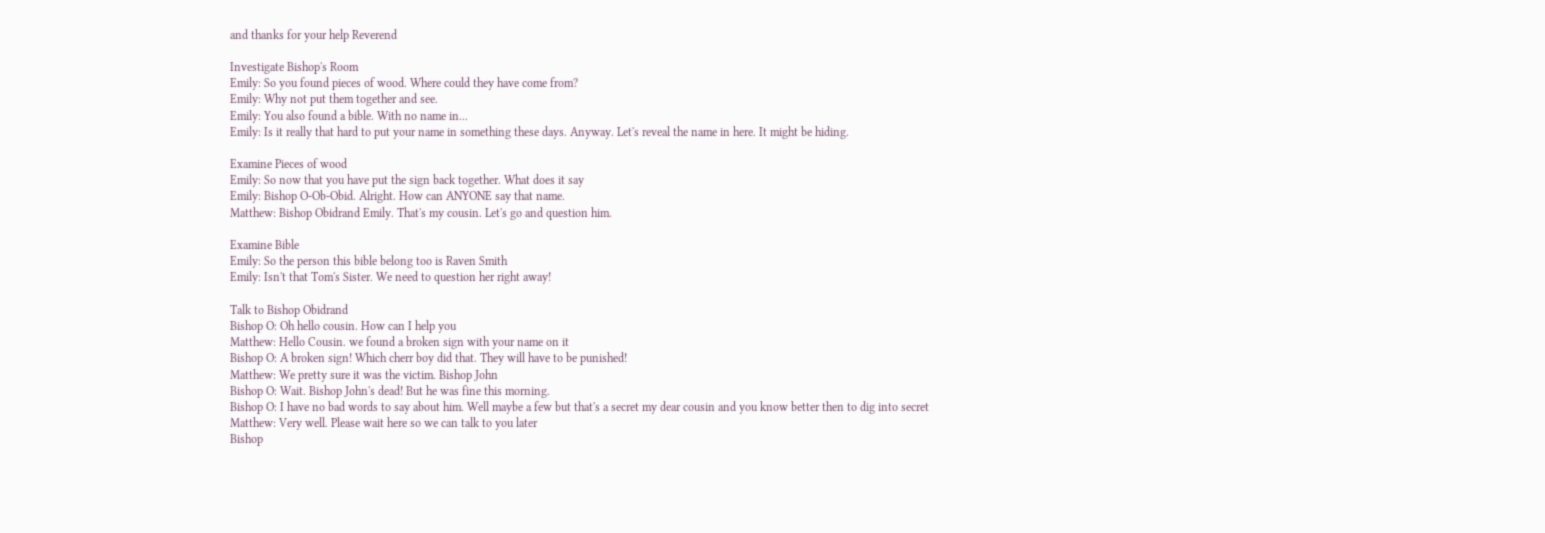and thanks for your help Reverend

Investigate Bishop's Room
Emily: So you found pieces of wood. Where could they have come from?
Emily: Why not put them together and see.
Emily: You also found a bible. With no name in...
Emily: Is it really that hard to put your name in something these days. Anyway. Let's reveal the name in here. It might be hiding.

Examine Pieces of wood
Emily: So now that you have put the sign back together. What does it say
Emily: Bishop O-Ob-Obid. Alright. How can ANYONE say that name.
Matthew: Bishop Obidrand Emily. That's my cousin. Let's go and question him.

Examine Bible
Emily: So the person this bible belong too is Raven Smith
Emily: Isn't that Tom's Sister. We need to question her right away!

Talk to Bishop Obidrand
Bishop O: Oh hello cousin. How can I help you
Matthew: Hello Cousin. we found a broken sign with your name on it
Bishop O: A broken sign! Which cherr boy did that. They will have to be punished!
Matthew: We pretty sure it was the victim. Bishop John
Bishop O: Wait. Bishop John's dead! But he was fine this morning.
Bishop O: I have no bad words to say about him. Well maybe a few but that's a secret my dear cousin and you know better then to dig into secret
Matthew: Very well. Please wait here so we can talk to you later
Bishop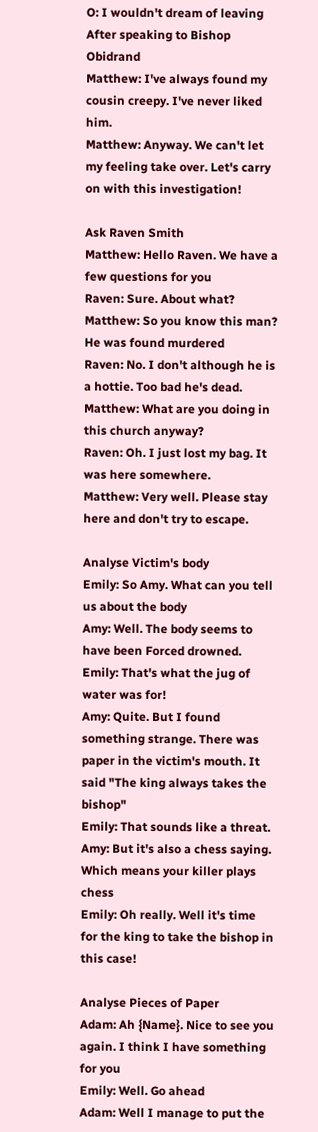O: I wouldn't dream of leaving
After speaking to Bishop Obidrand
Matthew: I've always found my cousin creepy. I've never liked him.
Matthew: Anyway. We can't let my feeling take over. Let's carry on with this investigation!

Ask Raven Smith
Matthew: Hello Raven. We have a few questions for you
Raven: Sure. About what?
Matthew: So you know this man? He was found murdered
Raven: No. I don't although he is a hottie. Too bad he's dead.
Matthew: What are you doing in this church anyway?
Raven: Oh. I just lost my bag. It was here somewhere.
Matthew: Very well. Please stay here and don't try to escape.

Analyse Victim's body
Emily: So Amy. What can you tell us about the body
Amy: Well. The body seems to have been Forced drowned.
Emily: That's what the jug of water was for!
Amy: Quite. But I found something strange. There was paper in the victim's mouth. It said "The king always takes the bishop"
Emily: That sounds like a threat.
Amy: But it's also a chess saying. Which means your killer plays chess
Emily: Oh really. Well it's time for the king to take the bishop in this case!

Analyse Pieces of Paper
Adam: Ah {Name}. Nice to see you again. I think I have something for you
Emily: Well. Go ahead
Adam: Well I manage to put the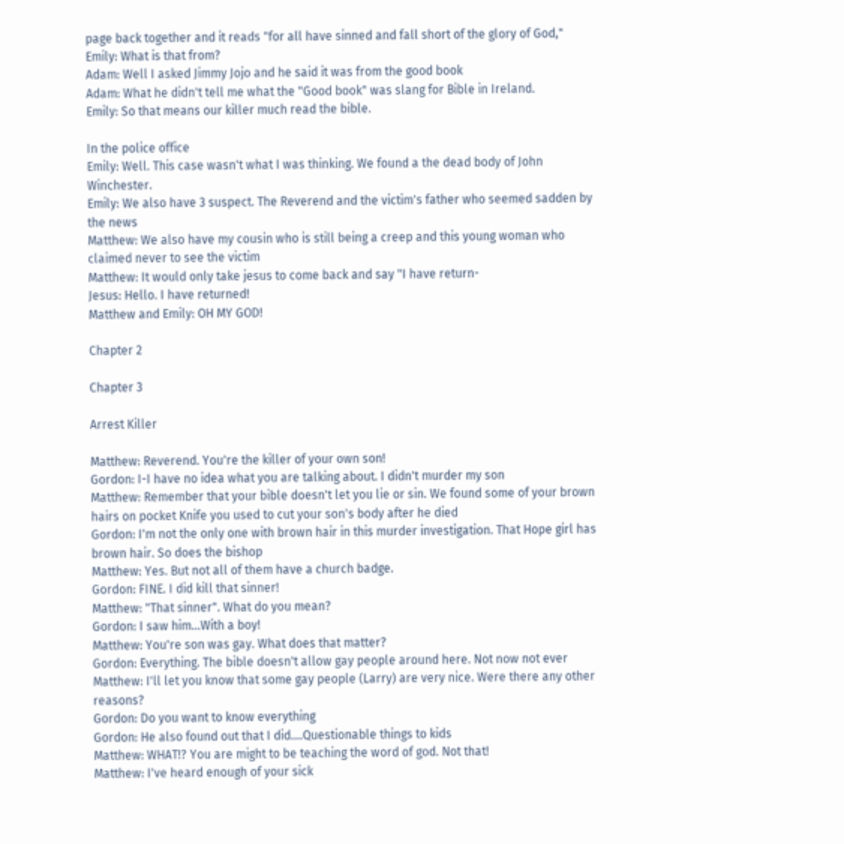page back together and it reads "for all have sinned and fall short of the glory of God,"
Emily: What is that from?
Adam: Well I asked Jimmy Jojo and he said it was from the good book
Adam: What he didn't tell me what the "Good book" was slang for Bible in Ireland.
Emily: So that means our killer much read the bible.

In the police office
Emily: Well. This case wasn't what I was thinking. We found a the dead body of John Winchester.
Emily: We also have 3 suspect. The Reverend and the victim's father who seemed sadden by the news
Matthew: We also have my cousin who is still being a creep and this young woman who claimed never to see the victim
Matthew: It would only take jesus to come back and say "I have return-
Jesus: Hello. I have returned!
Matthew and Emily: OH MY GOD!

Chapter 2

Chapter 3

Arrest Killer

Matthew: Reverend. You're the killer of your own son!
Gordon: I-I have no idea what you are talking about. I didn't murder my son
Matthew: Remember that your bible doesn't let you lie or sin. We found some of your brown hairs on pocket Knife you used to cut your son's body after he died
Gordon: I'm not the only one with brown hair in this murder investigation. That Hope girl has brown hair. So does the bishop
Matthew: Yes. But not all of them have a church badge.
Gordon: FINE. I did kill that sinner!
Matthew: "That sinner". What do you mean?
Gordon: I saw him...With a boy!
Matthew: You're son was gay. What does that matter?
Gordon: Everything. The bible doesn't allow gay people around here. Not now not ever
Matthew: I'll let you know that some gay people (Larry) are very nice. Were there any other reasons?
Gordon: Do you want to know everything
Gordon: He also found out that I did....Questionable things to kids
Matthew: WHAT!? You are might to be teaching the word of god. Not that!
Matthew: I've heard enough of your sick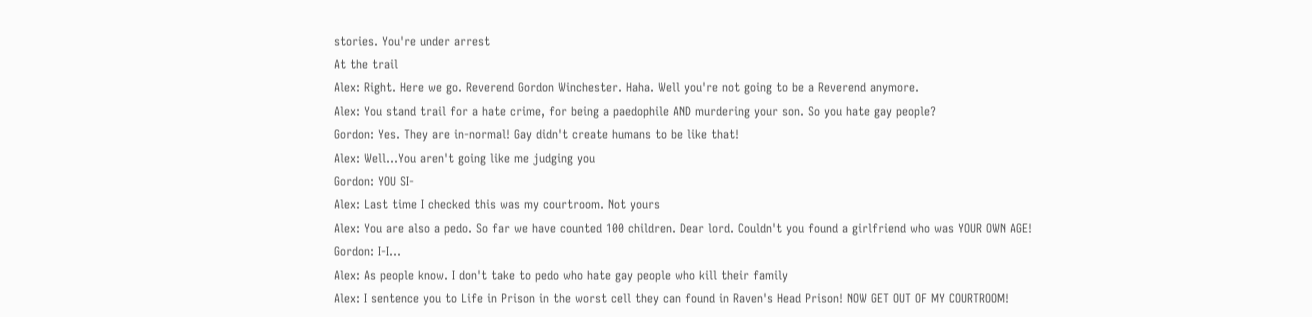stories. You're under arrest
At the trail
Alex: Right. Here we go. Reverend Gordon Winchester. Haha. Well you're not going to be a Reverend anymore.
Alex: You stand trail for a hate crime, for being a paedophile AND murdering your son. So you hate gay people?
Gordon: Yes. They are in-normal! Gay didn't create humans to be like that!
Alex: Well...You aren't going like me judging you
Gordon: YOU SI-
Alex: Last time I checked this was my courtroom. Not yours
Alex: You are also a pedo. So far we have counted 100 children. Dear lord. Couldn't you found a girlfriend who was YOUR OWN AGE!
Gordon: I-I...
Alex: As people know. I don't take to pedo who hate gay people who kill their family
Alex: I sentence you to Life in Prison in the worst cell they can found in Raven's Head Prison! NOW GET OUT OF MY COURTROOM!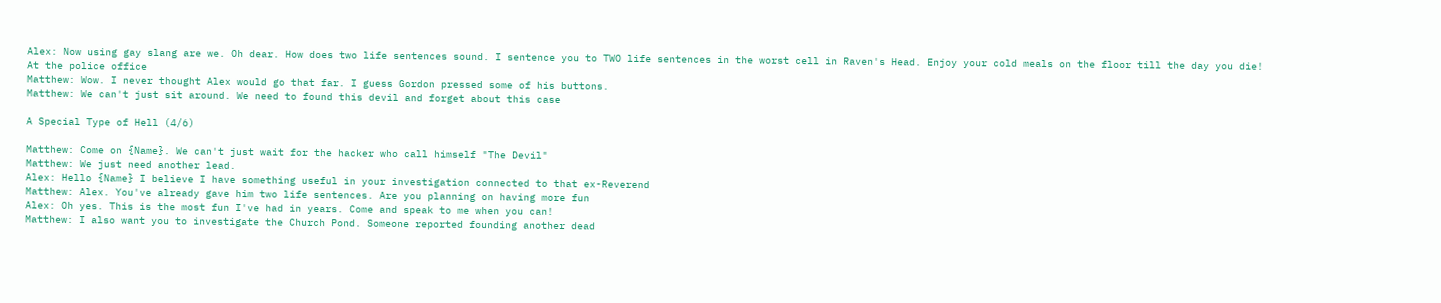Alex: Now using gay slang are we. Oh dear. How does two life sentences sound. I sentence you to TWO life sentences in the worst cell in Raven's Head. Enjoy your cold meals on the floor till the day you die!
At the police office
Matthew: Wow. I never thought Alex would go that far. I guess Gordon pressed some of his buttons.
Matthew: We can't just sit around. We need to found this devil and forget about this case

A Special Type of Hell (4/6)

Matthew: Come on {Name}. We can't just wait for the hacker who call himself "The Devil"
Matthew: We just need another lead.
Alex: Hello {Name} I believe I have something useful in your investigation connected to that ex-Reverend
Matthew: Alex. You've already gave him two life sentences. Are you planning on having more fun
Alex: Oh yes. This is the most fun I've had in years. Come and speak to me when you can!
Matthew: I also want you to investigate the Church Pond. Someone reported founding another dead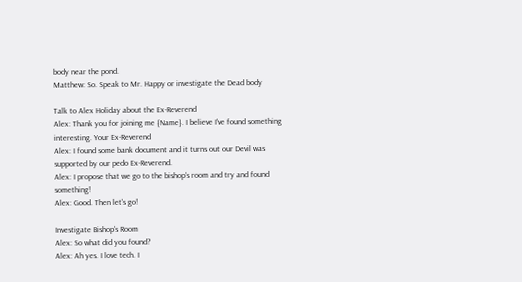body near the pond.
Matthew: So. Speak to Mr. Happy or investigate the Dead body

Talk to Alex Holiday about the Ex-Reverend
Alex: Thank you for joining me {Name}. I believe I've found something interesting. Your Ex-Reverend
Alex: I found some bank document and it turns out our Devil was supported by our pedo Ex-Reverend.
Alex: I propose that we go to the bishop's room and try and found something!
Alex: Good. Then let's go!

Investigate Bishop's Room
Alex: So what did you found?
Alex: Ah yes. I love tech. I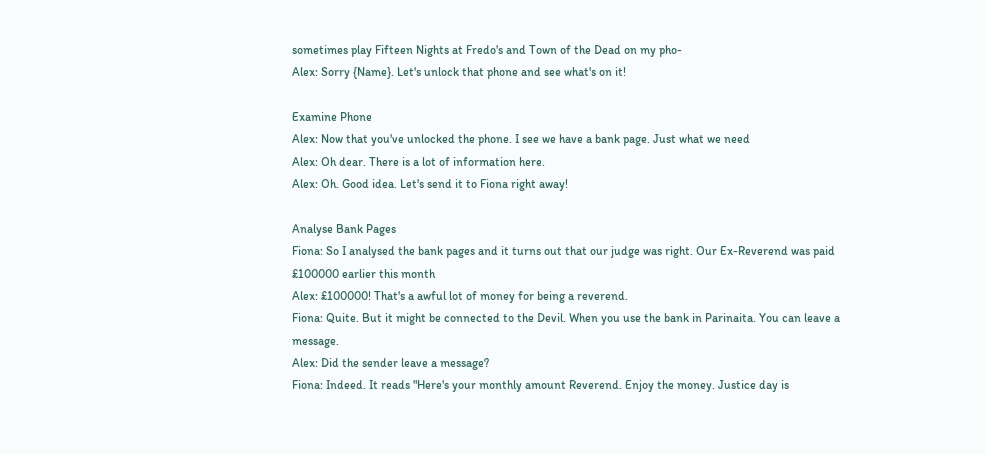sometimes play Fifteen Nights at Fredo's and Town of the Dead on my pho-
Alex: Sorry {Name}. Let's unlock that phone and see what's on it!

Examine Phone
Alex: Now that you've unlocked the phone. I see we have a bank page. Just what we need
Alex: Oh dear. There is a lot of information here.
Alex: Oh. Good idea. Let's send it to Fiona right away!

Analyse Bank Pages
Fiona: So I analysed the bank pages and it turns out that our judge was right. Our Ex-Reverend was paid £100000 earlier this month
Alex: £100000! That's a awful lot of money for being a reverend.
Fiona: Quite. But it might be connected to the Devil. When you use the bank in Parinaita. You can leave a message.
Alex: Did the sender leave a message?
Fiona: Indeed. It reads "Here's your monthly amount Reverend. Enjoy the money. Justice day is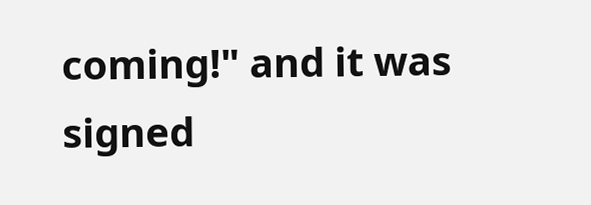coming!" and it was signed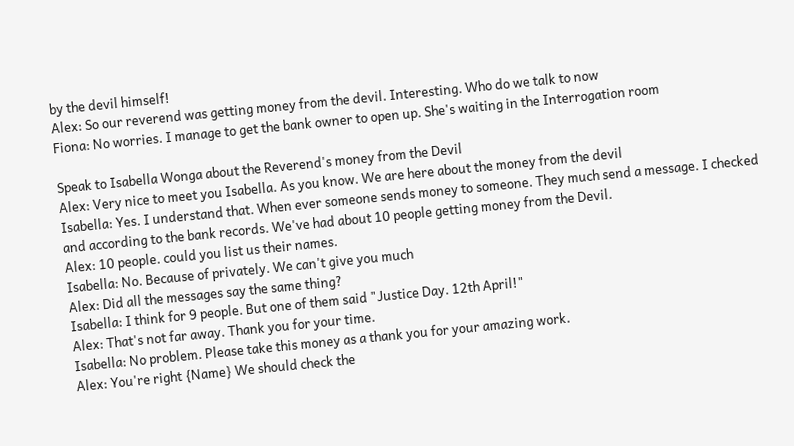by the devil himself!
Alex: So our reverend was getting money from the devil. Interesting. Who do we talk to now
Fiona: No worries. I manage to get the bank owner to open up. She's waiting in the Interrogation room

Speak to Isabella Wonga about the Reverend's money from the Devil
Alex: Very nice to meet you Isabella. As you know. We are here about the money from the devil
Isabella: Yes. I understand that. When ever someone sends money to someone. They much send a message. I checked and according to the bank records. We've had about 10 people getting money from the Devil.
Alex: 10 people. could you list us their names.
Isabella: No. Because of privately. We can't give you much
Alex: Did all the messages say the same thing?
Isabella: I think for 9 people. But one of them said "Justice Day. 12th April!"
Alex: That's not far away. Thank you for your time.
Isabella: No problem. Please take this money as a thank you for your amazing work.
Alex: You're right {Name} We should check the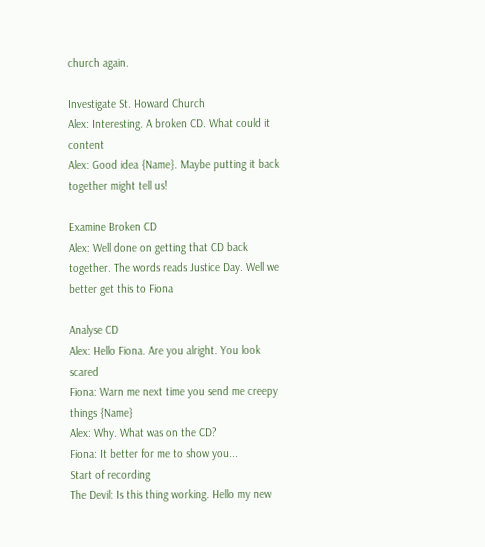church again.

Investigate St. Howard Church
Alex: Interesting. A broken CD. What could it content
Alex: Good idea {Name}. Maybe putting it back together might tell us!

Examine Broken CD
Alex: Well done on getting that CD back together. The words reads Justice Day. Well we better get this to Fiona

Analyse CD
Alex: Hello Fiona. Are you alright. You look scared
Fiona: Warn me next time you send me creepy things {Name}
Alex: Why. What was on the CD?
Fiona: It better for me to show you...
Start of recording
The Devil: Is this thing working. Hello my new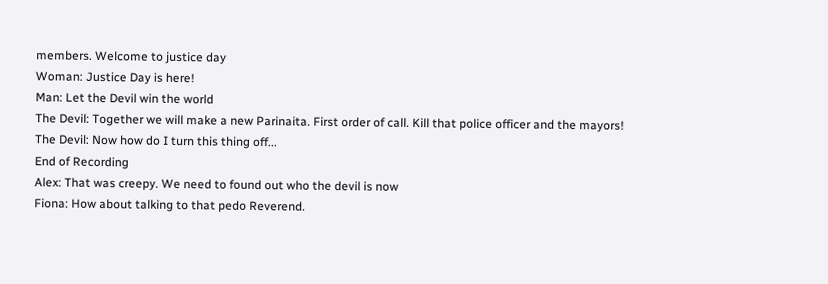members. Welcome to justice day
Woman: Justice Day is here!
Man: Let the Devil win the world
The Devil: Together we will make a new Parinaita. First order of call. Kill that police officer and the mayors!
The Devil: Now how do I turn this thing off...
End of Recording
Alex: That was creepy. We need to found out who the devil is now
Fiona: How about talking to that pedo Reverend.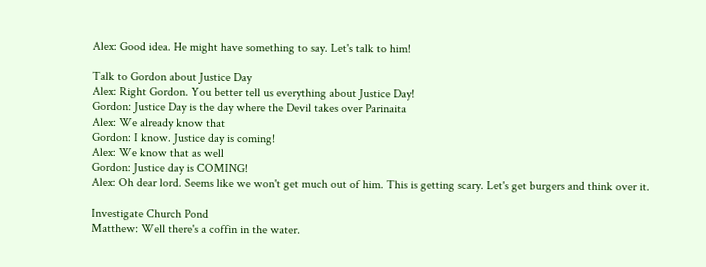Alex: Good idea. He might have something to say. Let's talk to him!

Talk to Gordon about Justice Day
Alex: Right Gordon. You better tell us everything about Justice Day!
Gordon: Justice Day is the day where the Devil takes over Parinaita
Alex: We already know that
Gordon: I know. Justice day is coming!
Alex: We know that as well
Gordon: Justice day is COMING!
Alex: Oh dear lord. Seems like we won't get much out of him. This is getting scary. Let's get burgers and think over it.

Investigate Church Pond
Matthew: Well there's a coffin in the water.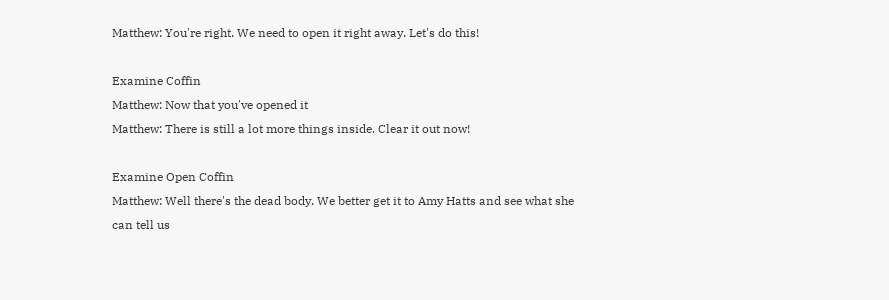Matthew: You're right. We need to open it right away. Let's do this!

Examine Coffin
Matthew: Now that you've opened it
Matthew: There is still a lot more things inside. Clear it out now!

Examine Open Coffin
Matthew: Well there's the dead body. We better get it to Amy Hatts and see what she can tell us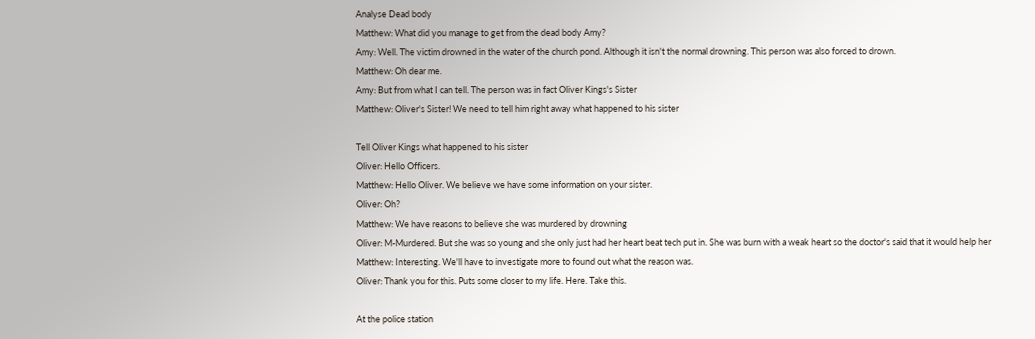Analyse Dead body
Matthew: What did you manage to get from the dead body Amy?
Amy: Well. The victim drowned in the water of the church pond. Although it isn't the normal drowning. This person was also forced to drown.
Matthew: Oh dear me.
Amy: But from what I can tell. The person was in fact Oliver Kings's Sister
Matthew: Oliver's Sister! We need to tell him right away what happened to his sister

Tell Oliver Kings what happened to his sister
Oliver: Hello Officers.
Matthew: Hello Oliver. We believe we have some information on your sister.
Oliver: Oh?
Matthew: We have reasons to believe she was murdered by drowning
Oliver: M-Murdered. But she was so young and she only just had her heart beat tech put in. She was burn with a weak heart so the doctor's said that it would help her
Matthew: Interesting. We'll have to investigate more to found out what the reason was.
Oliver: Thank you for this. Puts some closer to my life. Here. Take this.

At the police station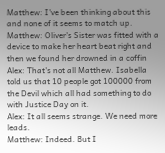Matthew: I've been thinking about this and none of it seems to match up.
Matthew: Oliver's Sister was fitted with a device to make her heart beat right and then we found her drowned in a coffin
Alex: That's not all Matthew. Isabella told us that 10 people got 100000 from the Devil which all had something to do with Justice Day on it.
Alex: It all seems strange. We need more leads.
Matthew: Indeed. But I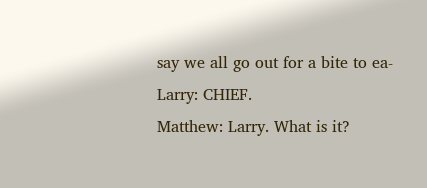say we all go out for a bite to ea-
Larry: CHIEF.
Matthew: Larry. What is it?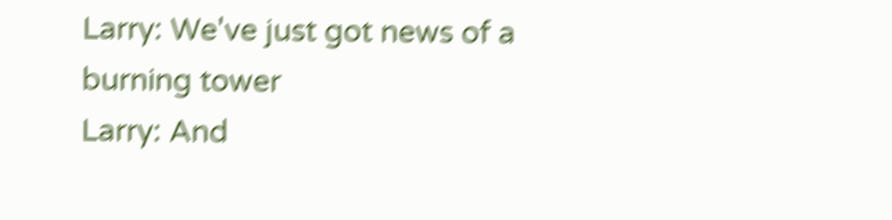Larry: We've just got news of a burning tower
Larry: And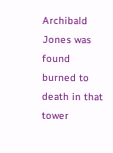Archibald Jones was found burned to death in that tower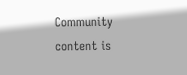Community content is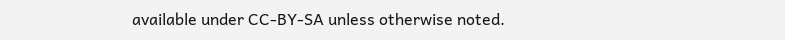available under CC-BY-SA unless otherwise noted.